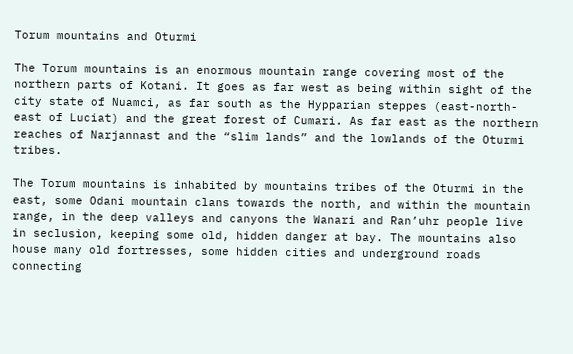Torum mountains and Oturmi

The Torum mountains is an enormous mountain range covering most of the northern parts of Kotani. It goes as far west as being within sight of the city state of Nuamci, as far south as the Hypparian steppes (east-north-east of Luciat) and the great forest of Cumari. As far east as the northern reaches of Narjannast and the “slim lands” and the lowlands of the Oturmi tribes.

The Torum mountains is inhabited by mountains tribes of the Oturmi in the east, some Odani mountain clans towards the north, and within the mountain range, in the deep valleys and canyons the Wanari and Ran’uhr people live in seclusion, keeping some old, hidden danger at bay. The mountains also house many old fortresses, some hidden cities and underground roads connecting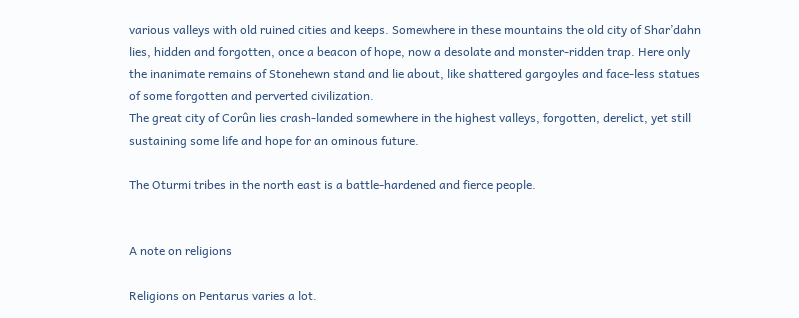various valleys with old ruined cities and keeps. Somewhere in these mountains the old city of Shar’dahn lies, hidden and forgotten, once a beacon of hope, now a desolate and monster-ridden trap. Here only the inanimate remains of Stonehewn stand and lie about, like shattered gargoyles and face-less statues of some forgotten and perverted civilization.
The great city of Corûn lies crash-landed somewhere in the highest valleys, forgotten, derelict, yet still sustaining some life and hope for an ominous future.

The Oturmi tribes in the north east is a battle-hardened and fierce people.


A note on religions

Religions on Pentarus varies a lot.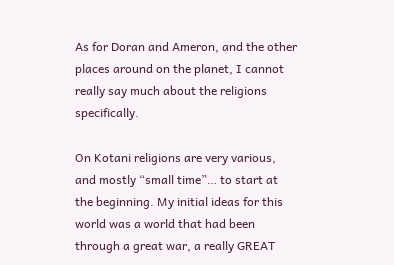As for Doran and Ameron, and the other places around on the planet, I cannot really say much about the religions specifically.

On Kotani religions are very various, and mostly “small time”… to start at the beginning. My initial ideas for this world was a world that had been through a great war, a really GREAT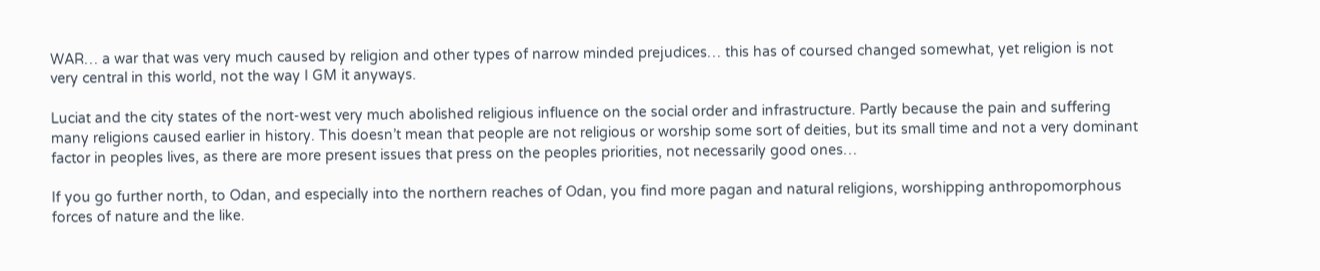WAR… a war that was very much caused by religion and other types of narrow minded prejudices… this has of coursed changed somewhat, yet religion is not very central in this world, not the way I GM it anyways.

Luciat and the city states of the nort-west very much abolished religious influence on the social order and infrastructure. Partly because the pain and suffering many religions caused earlier in history. This doesn’t mean that people are not religious or worship some sort of deities, but its small time and not a very dominant factor in peoples lives, as there are more present issues that press on the peoples priorities, not necessarily good ones…

If you go further north, to Odan, and especially into the northern reaches of Odan, you find more pagan and natural religions, worshipping anthropomorphous forces of nature and the like.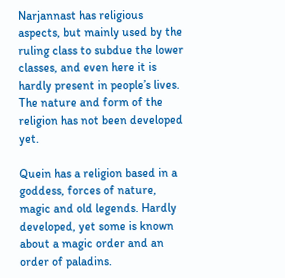Narjannast has religious aspects, but mainly used by the ruling class to subdue the lower classes, and even here it is hardly present in people’s lives. The nature and form of the religion has not been developed yet.

Quein has a religion based in a goddess, forces of nature, magic and old legends. Hardly developed, yet some is known about a magic order and an order of paladins.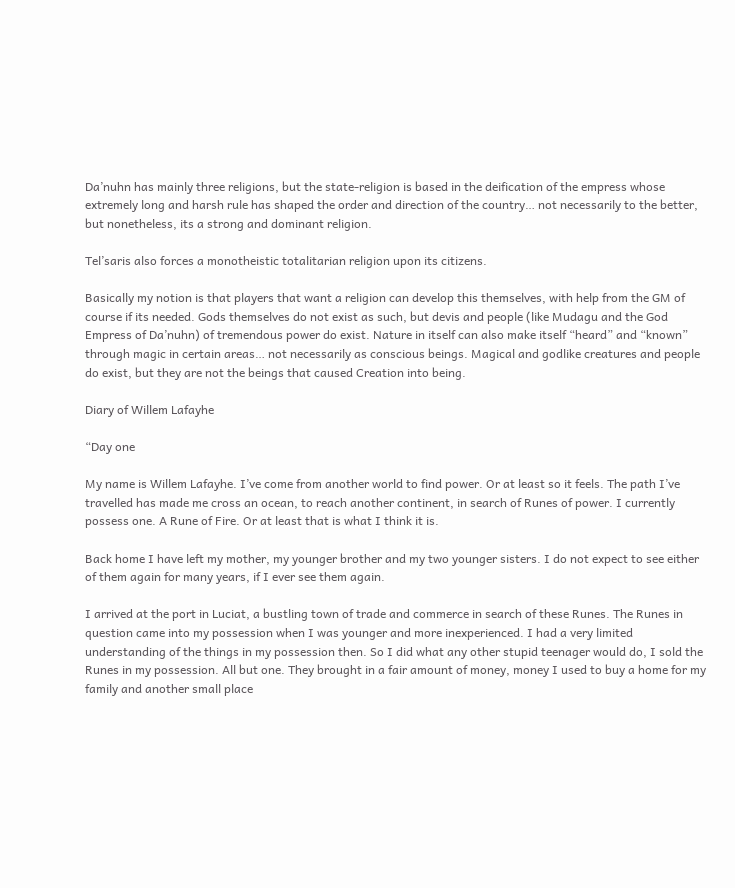Da’nuhn has mainly three religions, but the state-religion is based in the deification of the empress whose extremely long and harsh rule has shaped the order and direction of the country… not necessarily to the better, but nonetheless, its a strong and dominant religion.

Tel’saris also forces a monotheistic totalitarian religion upon its citizens.

Basically my notion is that players that want a religion can develop this themselves, with help from the GM of course if its needed. Gods themselves do not exist as such, but devis and people (like Mudagu and the God Empress of Da’nuhn) of tremendous power do exist. Nature in itself can also make itself “heard” and “known” through magic in certain areas… not necessarily as conscious beings. Magical and godlike creatures and people do exist, but they are not the beings that caused Creation into being.

Diary of Willem Lafayhe

“Day one

My name is Willem Lafayhe. I’ve come from another world to find power. Or at least so it feels. The path I’ve travelled has made me cross an ocean, to reach another continent, in search of Runes of power. I currently possess one. A Rune of Fire. Or at least that is what I think it is.

Back home I have left my mother, my younger brother and my two younger sisters. I do not expect to see either of them again for many years, if I ever see them again.

I arrived at the port in Luciat, a bustling town of trade and commerce in search of these Runes. The Runes in question came into my possession when I was younger and more inexperienced. I had a very limited understanding of the things in my possession then. So I did what any other stupid teenager would do, I sold the Runes in my possession. All but one. They brought in a fair amount of money, money I used to buy a home for my family and another small place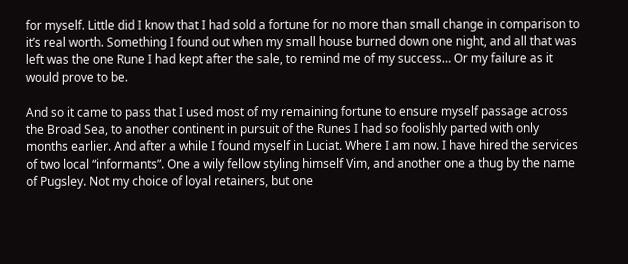for myself. Little did I know that I had sold a fortune for no more than small change in comparison to it’s real worth. Something I found out when my small house burned down one night, and all that was left was the one Rune I had kept after the sale, to remind me of my success… Or my failure as it would prove to be.

And so it came to pass that I used most of my remaining fortune to ensure myself passage across the Broad Sea, to another continent in pursuit of the Runes I had so foolishly parted with only months earlier. And after a while I found myself in Luciat. Where I am now. I have hired the services of two local “informants”. One a wily fellow styling himself Vim, and another one a thug by the name of Pugsley. Not my choice of loyal retainers, but one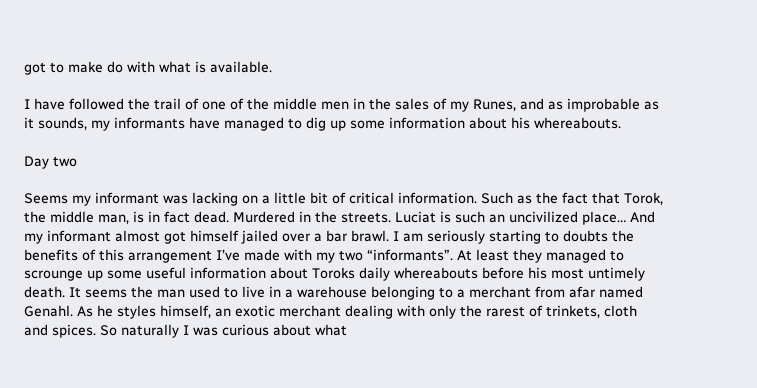got to make do with what is available.

I have followed the trail of one of the middle men in the sales of my Runes, and as improbable as it sounds, my informants have managed to dig up some information about his whereabouts.

Day two

Seems my informant was lacking on a little bit of critical information. Such as the fact that Torok, the middle man, is in fact dead. Murdered in the streets. Luciat is such an uncivilized place… And my informant almost got himself jailed over a bar brawl. I am seriously starting to doubts the benefits of this arrangement I’ve made with my two “informants”. At least they managed to scrounge up some useful information about Toroks daily whereabouts before his most untimely death. It seems the man used to live in a warehouse belonging to a merchant from afar named Genahl. As he styles himself, an exotic merchant dealing with only the rarest of trinkets, cloth and spices. So naturally I was curious about what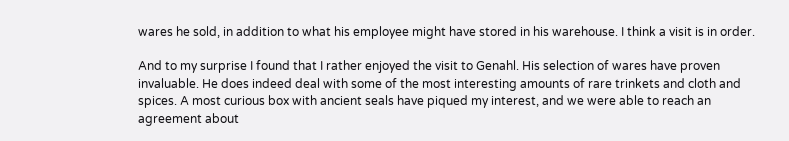wares he sold, in addition to what his employee might have stored in his warehouse. I think a visit is in order.

And to my surprise I found that I rather enjoyed the visit to Genahl. His selection of wares have proven invaluable. He does indeed deal with some of the most interesting amounts of rare trinkets and cloth and spices. A most curious box with ancient seals have piqued my interest, and we were able to reach an agreement about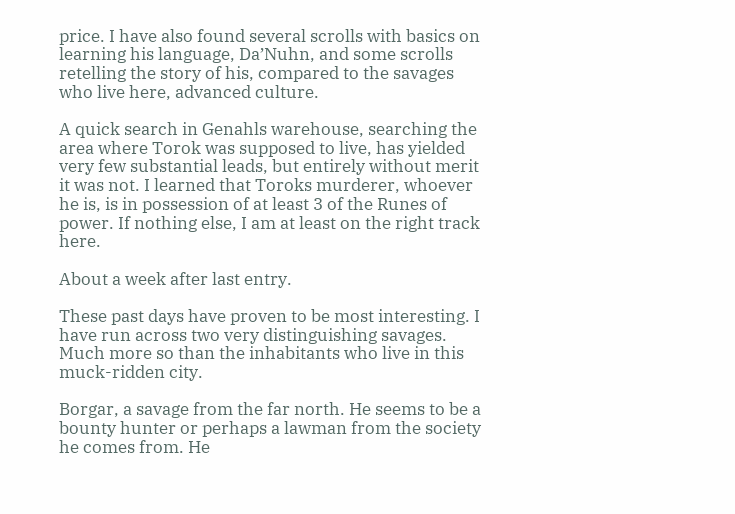price. I have also found several scrolls with basics on learning his language, Da’Nuhn, and some scrolls retelling the story of his, compared to the savages who live here, advanced culture.

A quick search in Genahls warehouse, searching the area where Torok was supposed to live, has yielded very few substantial leads, but entirely without merit it was not. I learned that Toroks murderer, whoever he is, is in possession of at least 3 of the Runes of power. If nothing else, I am at least on the right track here.

About a week after last entry.

These past days have proven to be most interesting. I have run across two very distinguishing savages. Much more so than the inhabitants who live in this muck-ridden city.

Borgar, a savage from the far north. He seems to be a bounty hunter or perhaps a lawman from the society he comes from. He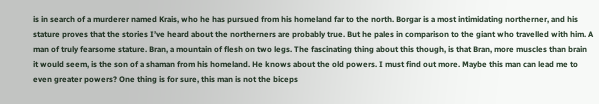is in search of a murderer named Krais, who he has pursued from his homeland far to the north. Borgar is a most intimidating northerner, and his stature proves that the stories I’ve heard about the northerners are probably true. But he pales in comparison to the giant who travelled with him. A man of truly fearsome stature. Bran, a mountain of flesh on two legs. The fascinating thing about this though, is that Bran, more muscles than brain it would seem, is the son of a shaman from his homeland. He knows about the old powers. I must find out more. Maybe this man can lead me to even greater powers? One thing is for sure, this man is not the biceps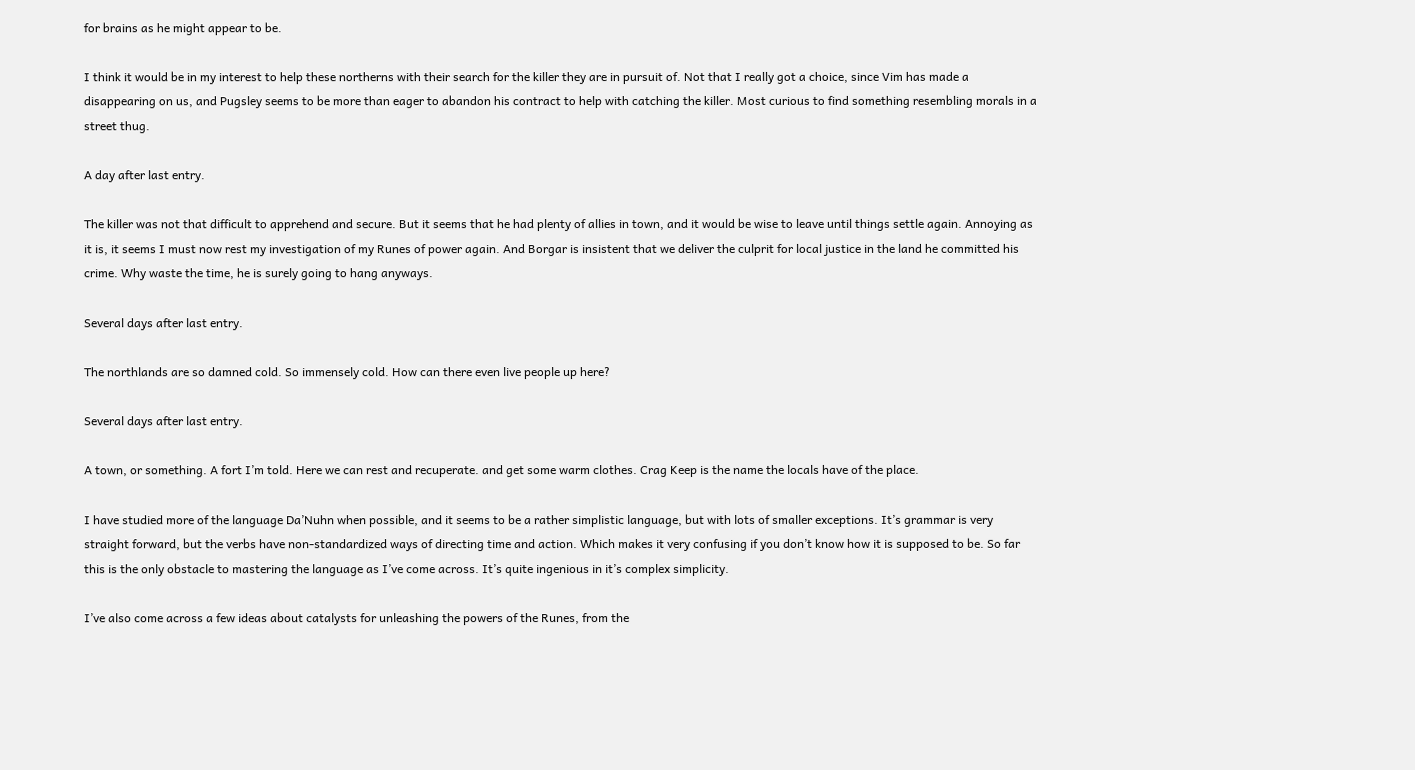for brains as he might appear to be.

I think it would be in my interest to help these northerns with their search for the killer they are in pursuit of. Not that I really got a choice, since Vim has made a disappearing on us, and Pugsley seems to be more than eager to abandon his contract to help with catching the killer. Most curious to find something resembling morals in a street thug.

A day after last entry.

The killer was not that difficult to apprehend and secure. But it seems that he had plenty of allies in town, and it would be wise to leave until things settle again. Annoying as it is, it seems I must now rest my investigation of my Runes of power again. And Borgar is insistent that we deliver the culprit for local justice in the land he committed his crime. Why waste the time, he is surely going to hang anyways.

Several days after last entry.

The northlands are so damned cold. So immensely cold. How can there even live people up here?

Several days after last entry.

A town, or something. A fort I’m told. Here we can rest and recuperate. and get some warm clothes. Crag Keep is the name the locals have of the place.

I have studied more of the language Da’Nuhn when possible, and it seems to be a rather simplistic language, but with lots of smaller exceptions. It’s grammar is very straight forward, but the verbs have non-standardized ways of directing time and action. Which makes it very confusing if you don’t know how it is supposed to be. So far this is the only obstacle to mastering the language as I’ve come across. It’s quite ingenious in it’s complex simplicity.

I’ve also come across a few ideas about catalysts for unleashing the powers of the Runes, from the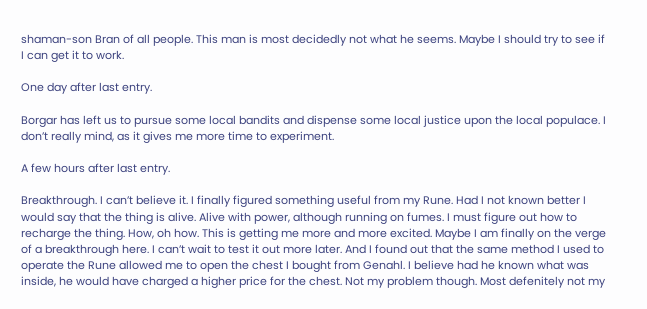shaman-son Bran of all people. This man is most decidedly not what he seems. Maybe I should try to see if I can get it to work.

One day after last entry.

Borgar has left us to pursue some local bandits and dispense some local justice upon the local populace. I don’t really mind, as it gives me more time to experiment.

A few hours after last entry.

Breakthrough. I can’t believe it. I finally figured something useful from my Rune. Had I not known better I would say that the thing is alive. Alive with power, although running on fumes. I must figure out how to recharge the thing. How, oh how. This is getting me more and more excited. Maybe I am finally on the verge of a breakthrough here. I can’t wait to test it out more later. And I found out that the same method I used to operate the Rune allowed me to open the chest I bought from Genahl. I believe had he known what was inside, he would have charged a higher price for the chest. Not my problem though. Most defenitely not my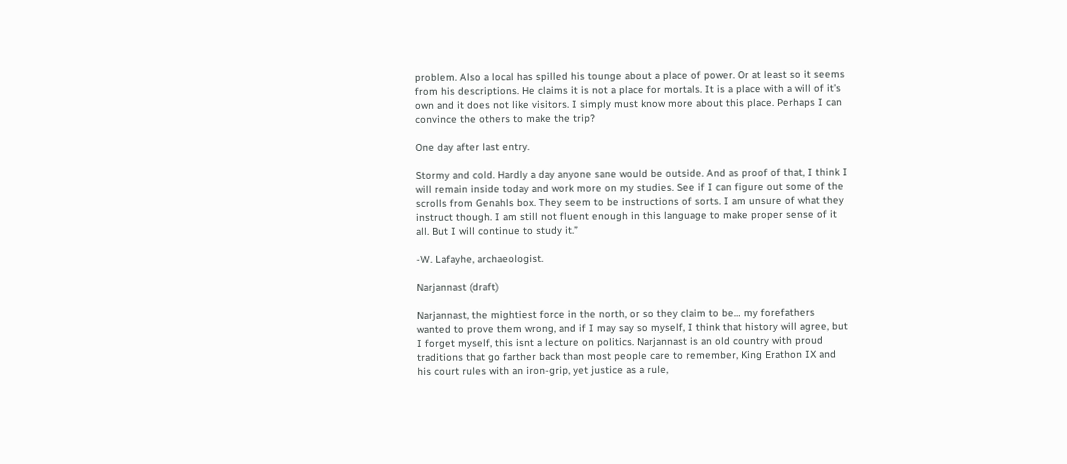problem. Also a local has spilled his tounge about a place of power. Or at least so it seems from his descriptions. He claims it is not a place for mortals. It is a place with a will of it’s own and it does not like visitors. I simply must know more about this place. Perhaps I can convince the others to make the trip?

One day after last entry.

Stormy and cold. Hardly a day anyone sane would be outside. And as proof of that, I think I will remain inside today and work more on my studies. See if I can figure out some of the scrolls from Genahls box. They seem to be instructions of sorts. I am unsure of what they instruct though. I am still not fluent enough in this language to make proper sense of it all. But I will continue to study it.”

-W. Lafayhe, archaeologist.

Narjannast (draft)

Narjannast, the mightiest force in the north, or so they claim to be… my forefathers wanted to prove them wrong, and if I may say so myself, I think that history will agree, but I forget myself, this isnt a lecture on politics. Narjannast is an old country with proud traditions that go farther back than most people care to remember, King Erathon IX and his court rules with an iron-grip, yet justice as a rule,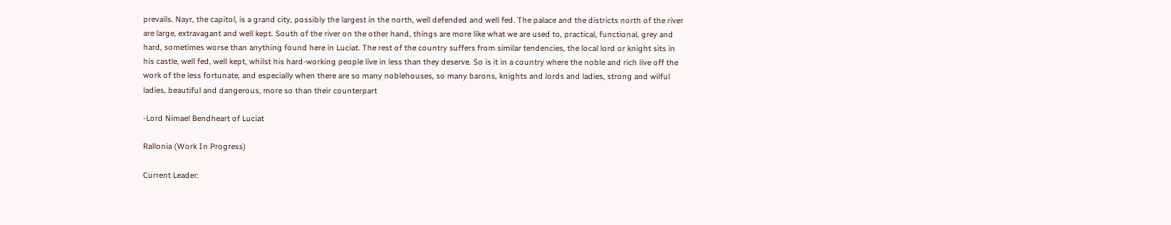prevails. Nayr, the capitol, is a grand city, possibly the largest in the north, well defended and well fed. The palace and the districts north of the river are large, extravagant and well kept. South of the river on the other hand, things are more like what we are used to, practical, functional, grey and hard, sometimes worse than anything found here in Luciat. The rest of the country suffers from similar tendencies, the local lord or knight sits in his castle, well fed, well kept, whilst his hard-working people live in less than they deserve. So is it in a country where the noble and rich live off the work of the less fortunate, and especially when there are so many noblehouses, so many barons, knights and lords and ladies, strong and wilful ladies, beautiful and dangerous, more so than their counterpart

-Lord Nimael Bendheart of Luciat

Rallonia (Work In Progress)

Current Leader: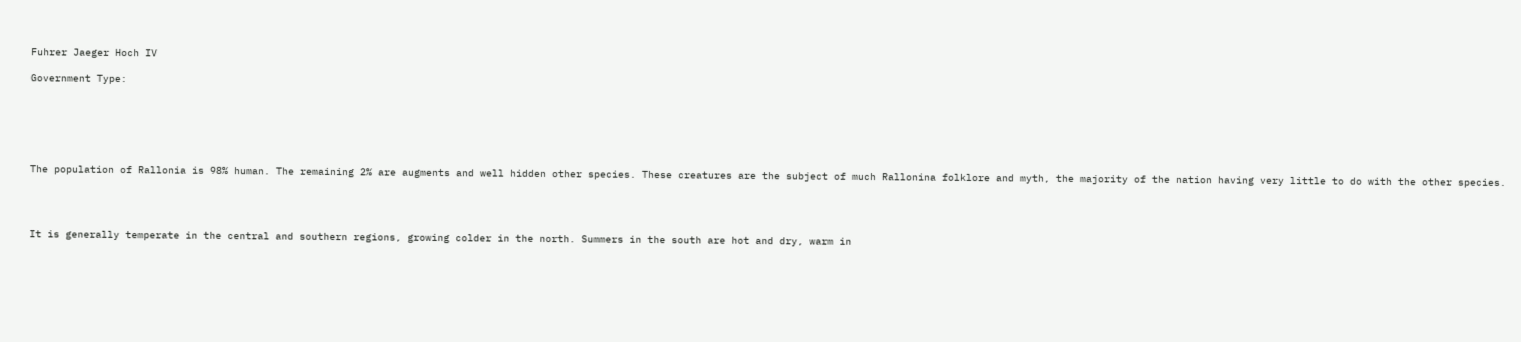Fuhrer Jaeger Hoch IV

Government Type:






The population of Rallonia is 98% human. The remaining 2% are augments and well hidden other species. These creatures are the subject of much Rallonina folklore and myth, the majority of the nation having very little to do with the other species.




It is generally temperate in the central and southern regions, growing colder in the north. Summers in the south are hot and dry, warm in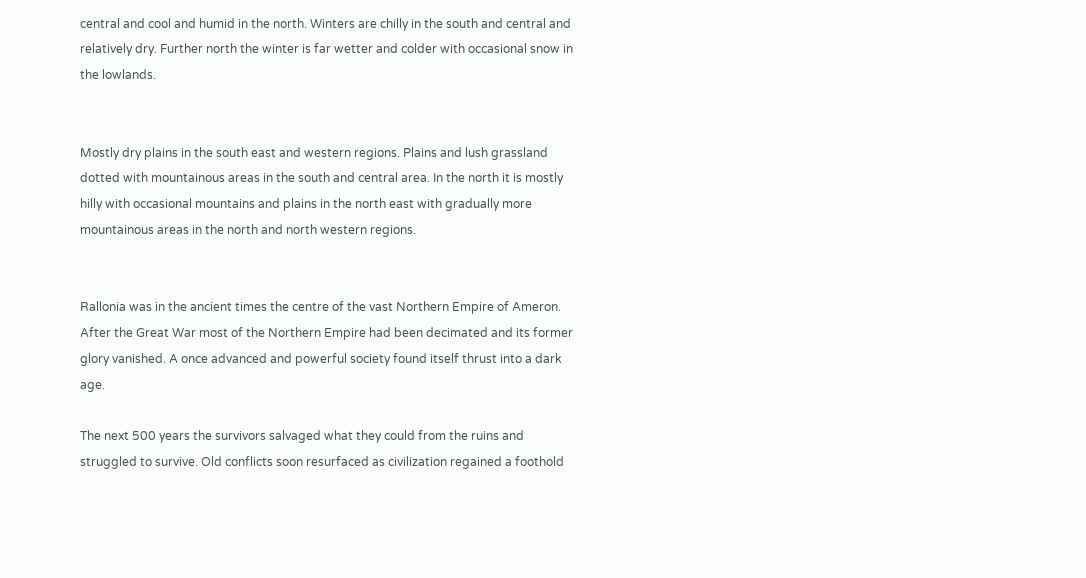central and cool and humid in the north. Winters are chilly in the south and central and relatively dry. Further north the winter is far wetter and colder with occasional snow in the lowlands.


Mostly dry plains in the south east and western regions. Plains and lush grassland dotted with mountainous areas in the south and central area. In the north it is mostly hilly with occasional mountains and plains in the north east with gradually more mountainous areas in the north and north western regions.


Rallonia was in the ancient times the centre of the vast Northern Empire of Ameron. After the Great War most of the Northern Empire had been decimated and its former glory vanished. A once advanced and powerful society found itself thrust into a dark age.

The next 500 years the survivors salvaged what they could from the ruins and struggled to survive. Old conflicts soon resurfaced as civilization regained a foothold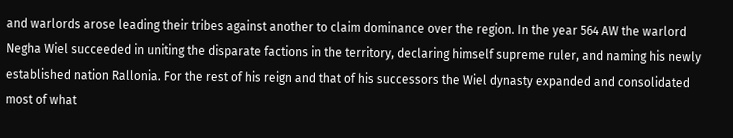and warlords arose leading their tribes against another to claim dominance over the region. In the year 564 AW the warlord Negha Wiel succeeded in uniting the disparate factions in the territory, declaring himself supreme ruler, and naming his newly established nation Rallonia. For the rest of his reign and that of his successors the Wiel dynasty expanded and consolidated most of what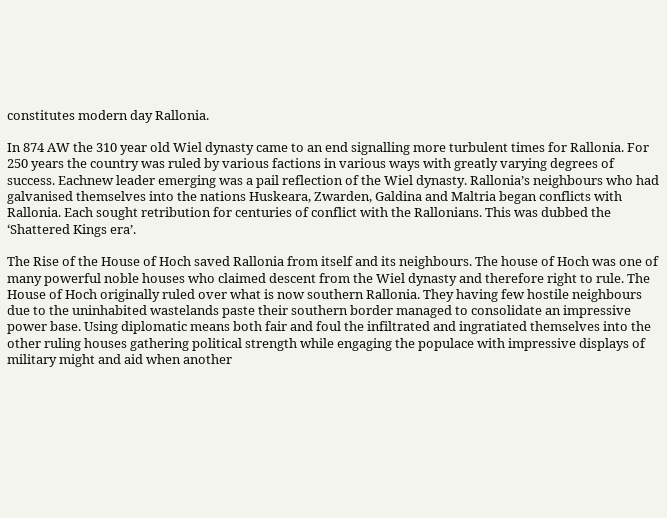constitutes modern day Rallonia.

In 874 AW the 310 year old Wiel dynasty came to an end signalling more turbulent times for Rallonia. For 250 years the country was ruled by various factions in various ways with greatly varying degrees of success. Eachnew leader emerging was a pail reflection of the Wiel dynasty. Rallonia’s neighbours who had galvanised themselves into the nations Huskeara, Zwarden, Galdina and Maltria began conflicts with Rallonia. Each sought retribution for centuries of conflict with the Rallonians. This was dubbed the ‘Shattered Kings era’.

The Rise of the House of Hoch saved Rallonia from itself and its neighbours. The house of Hoch was one of many powerful noble houses who claimed descent from the Wiel dynasty and therefore right to rule. The House of Hoch originally ruled over what is now southern Rallonia. They having few hostile neighbours due to the uninhabited wastelands paste their southern border managed to consolidate an impressive power base. Using diplomatic means both fair and foul the infiltrated and ingratiated themselves into the other ruling houses gathering political strength while engaging the populace with impressive displays of military might and aid when another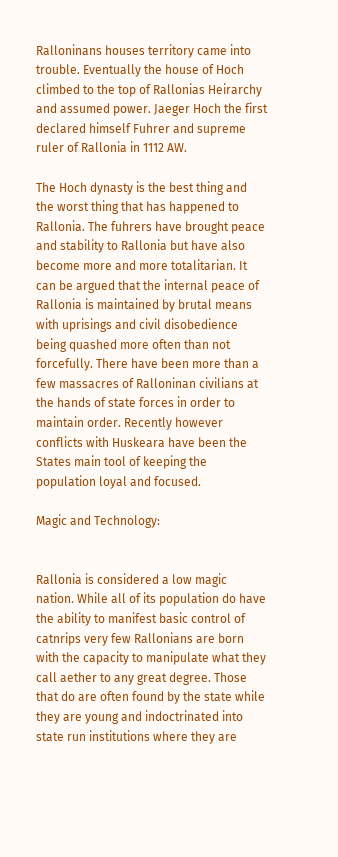Ralloninans houses territory came into trouble. Eventually the house of Hoch climbed to the top of Rallonias Heirarchy and assumed power. Jaeger Hoch the first declared himself Fuhrer and supreme ruler of Rallonia in 1112 AW.

The Hoch dynasty is the best thing and the worst thing that has happened to Rallonia. The fuhrers have brought peace and stability to Rallonia but have also become more and more totalitarian. It can be argued that the internal peace of Rallonia is maintained by brutal means with uprisings and civil disobedience being quashed more often than not forcefully. There have been more than a few massacres of Ralloninan civilians at the hands of state forces in order to maintain order. Recently however conflicts with Huskeara have been the States main tool of keeping the population loyal and focused.

Magic and Technology:


Rallonia is considered a low magic nation. While all of its population do have the ability to manifest basic control of catnrips very few Rallonians are born with the capacity to manipulate what they call aether to any great degree. Those that do are often found by the state while they are young and indoctrinated into state run institutions where they are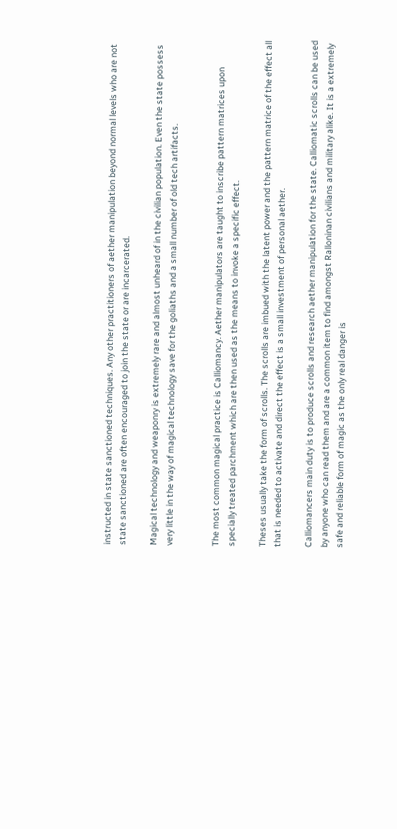instructed in state sanctioned techniques. Any other practitioners of aether manipulation beyond normal levels who are not state sanctioned are often encouraged to join the state or are incarcerated.

Magical technology and weaponry is extremely rare and almost unheard of in the civilian population. Even the state possess very little in the way of magical technology save for the goliaths and a small number of old tech artifacts.


The most common magical practice is Calliomancy. Aether manipulators are taught to inscribe pattern matrices upon specially treated parchment which are then used as the means to invoke a specific effect.

Theses usually take the form of scrolls. The scrolls are imbued with the latent power and the pattern matrice of the effect all that is needed to activate and direct the effect is a small investment of personal aether.

Calliomancers main duty is to produce scrolls and research aether manipulation for the state. Calliomatic scrolls can be used by anyone who can read them and are a common item to find amongst Ralloninan civilians and military alike. It is a extremely safe and reliable form of magic as the only real danger is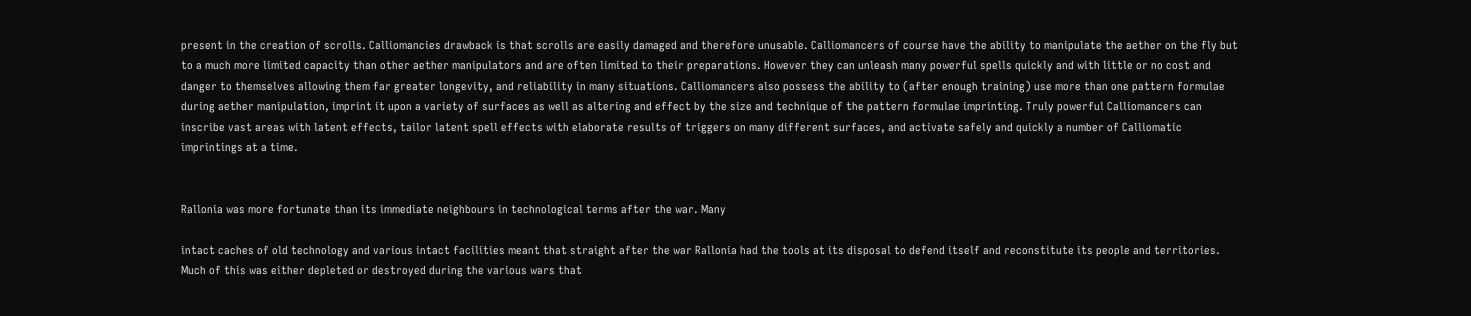present in the creation of scrolls. Calliomancies drawback is that scrolls are easily damaged and therefore unusable. Calliomancers of course have the ability to manipulate the aether on the fly but to a much more limited capacity than other aether manipulators and are often limited to their preparations. However they can unleash many powerful spells quickly and with little or no cost and danger to themselves allowing them far greater longevity, and reliability in many situations. Calliomancers also possess the ability to (after enough training) use more than one pattern formulae during aether manipulation, imprint it upon a variety of surfaces as well as altering and effect by the size and technique of the pattern formulae imprinting. Truly powerful Calliomancers can inscribe vast areas with latent effects, tailor latent spell effects with elaborate results of triggers on many different surfaces, and activate safely and quickly a number of Calliomatic imprintings at a time.


Rallonia was more fortunate than its immediate neighbours in technological terms after the war. Many

intact caches of old technology and various intact facilities meant that straight after the war Rallonia had the tools at its disposal to defend itself and reconstitute its people and territories. Much of this was either depleted or destroyed during the various wars that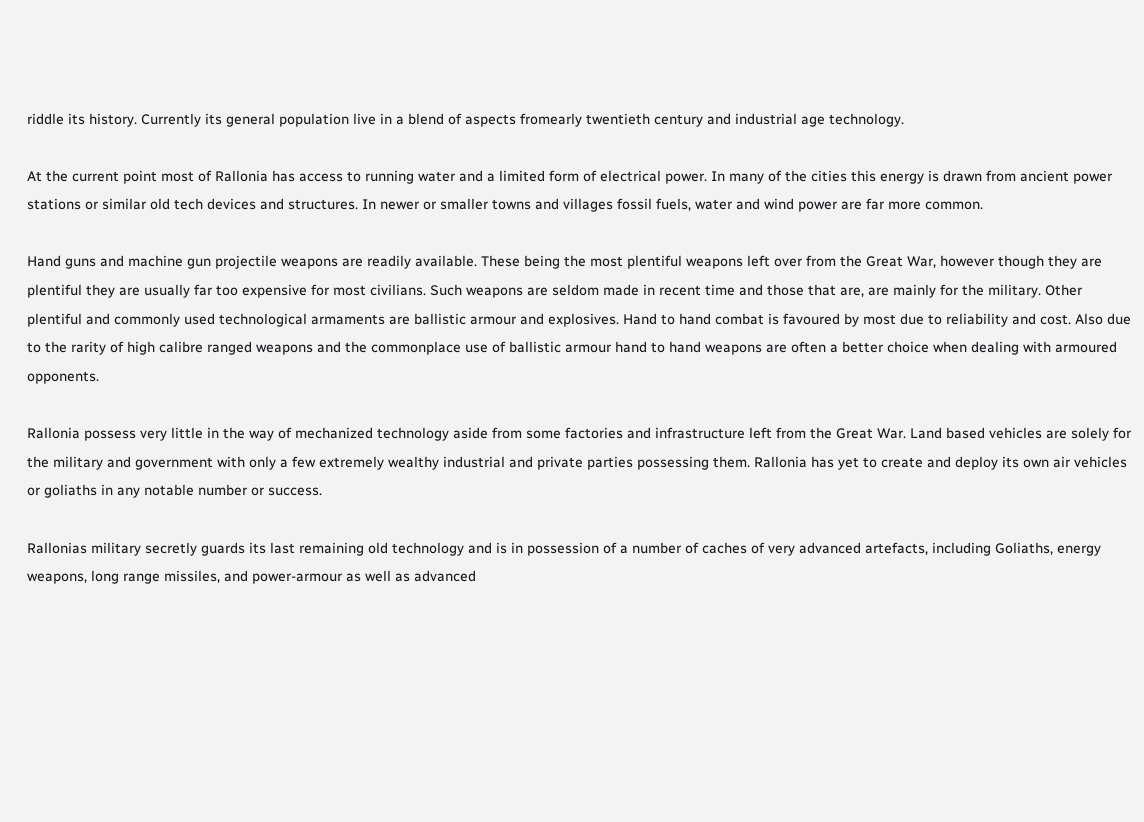riddle its history. Currently its general population live in a blend of aspects fromearly twentieth century and industrial age technology.

At the current point most of Rallonia has access to running water and a limited form of electrical power. In many of the cities this energy is drawn from ancient power stations or similar old tech devices and structures. In newer or smaller towns and villages fossil fuels, water and wind power are far more common.

Hand guns and machine gun projectile weapons are readily available. These being the most plentiful weapons left over from the Great War, however though they are plentiful they are usually far too expensive for most civilians. Such weapons are seldom made in recent time and those that are, are mainly for the military. Other plentiful and commonly used technological armaments are ballistic armour and explosives. Hand to hand combat is favoured by most due to reliability and cost. Also due to the rarity of high calibre ranged weapons and the commonplace use of ballistic armour hand to hand weapons are often a better choice when dealing with armoured opponents.

Rallonia possess very little in the way of mechanized technology aside from some factories and infrastructure left from the Great War. Land based vehicles are solely for the military and government with only a few extremely wealthy industrial and private parties possessing them. Rallonia has yet to create and deploy its own air vehicles or goliaths in any notable number or success.

Rallonias military secretly guards its last remaining old technology and is in possession of a number of caches of very advanced artefacts, including Goliaths, energy weapons, long range missiles, and power-armour as well as advanced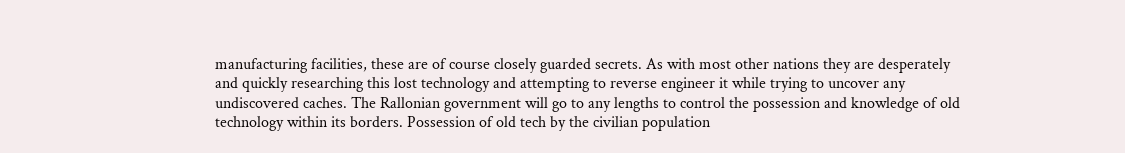manufacturing facilities, these are of course closely guarded secrets. As with most other nations they are desperately and quickly researching this lost technology and attempting to reverse engineer it while trying to uncover any undiscovered caches. The Rallonian government will go to any lengths to control the possession and knowledge of old technology within its borders. Possession of old tech by the civilian population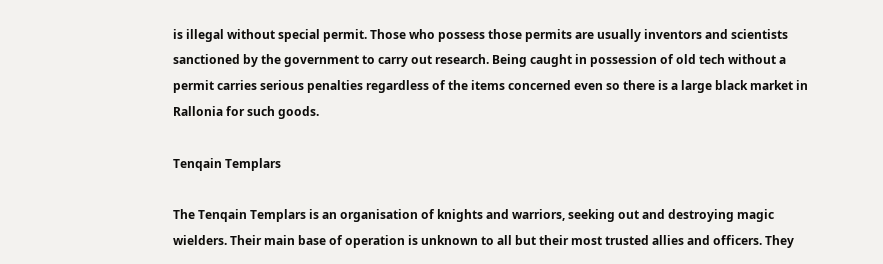is illegal without special permit. Those who possess those permits are usually inventors and scientists sanctioned by the government to carry out research. Being caught in possession of old tech without a permit carries serious penalties regardless of the items concerned even so there is a large black market in Rallonia for such goods.

Tenqain Templars

The Tenqain Templars is an organisation of knights and warriors, seeking out and destroying magic wielders. Their main base of operation is unknown to all but their most trusted allies and officers. They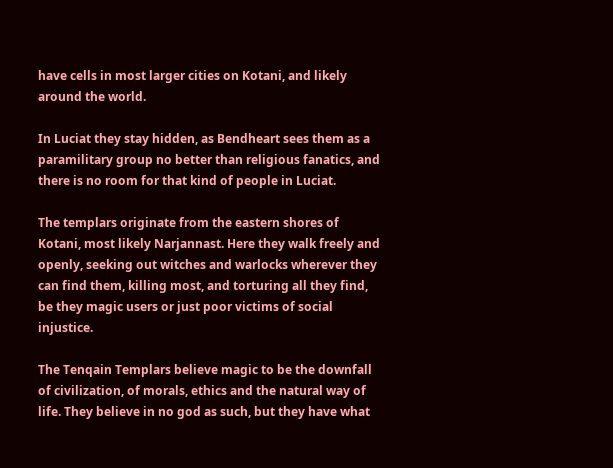have cells in most larger cities on Kotani, and likely around the world.

In Luciat they stay hidden, as Bendheart sees them as a paramilitary group no better than religious fanatics, and there is no room for that kind of people in Luciat.

The templars originate from the eastern shores of Kotani, most likely Narjannast. Here they walk freely and openly, seeking out witches and warlocks wherever they can find them, killing most, and torturing all they find, be they magic users or just poor victims of social injustice.

The Tenqain Templars believe magic to be the downfall of civilization, of morals, ethics and the natural way of life. They believe in no god as such, but they have what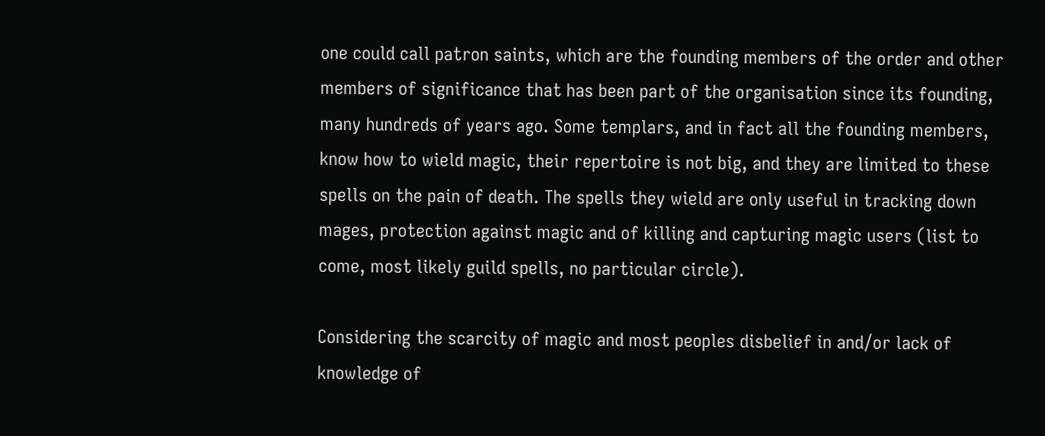one could call patron saints, which are the founding members of the order and other members of significance that has been part of the organisation since its founding, many hundreds of years ago. Some templars, and in fact all the founding members, know how to wield magic, their repertoire is not big, and they are limited to these spells on the pain of death. The spells they wield are only useful in tracking down mages, protection against magic and of killing and capturing magic users (list to come, most likely guild spells, no particular circle).

Considering the scarcity of magic and most peoples disbelief in and/or lack of knowledge of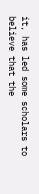it, has led some scholars to believe that the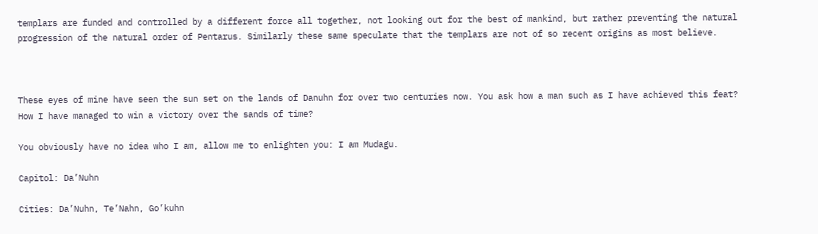templars are funded and controlled by a different force all together, not looking out for the best of mankind, but rather preventing the natural progression of the natural order of Pentarus. Similarly these same speculate that the templars are not of so recent origins as most believe.



These eyes of mine have seen the sun set on the lands of Danuhn for over two centuries now. You ask how a man such as I have achieved this feat? How I have managed to win a victory over the sands of time?

You obviously have no idea who I am, allow me to enlighten you: I am Mudagu.

Capitol: Da’Nuhn

Cities: Da’Nuhn, Te’Nahn, Go’kuhn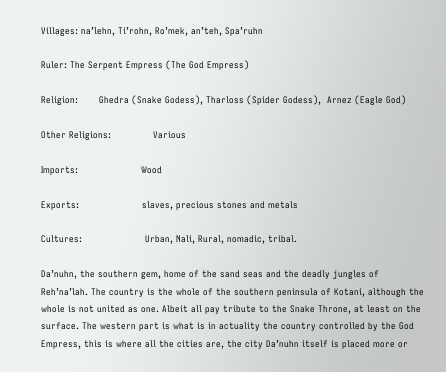Villages: na’lehn, Ti’rohn, Ro’mek, an’teh, Spa’ruhn

Ruler: The Serpent Empress (The God Empress)

Religion:       Ghedra (Snake Godess), Tharloss (Spider Godess),  Arnez (Eagle God)

Other Religions:              Various

Imports:                     Wood

Exports:                     slaves, precious stones and metals

Cultures:                     Urban, Nali, Rural, nomadic, tribal.

Da’nuhn, the southern gem, home of the sand seas and the deadly jungles of Reh’na’lah. The country is the whole of the southern peninsula of Kotani, although the whole is not united as one. Albeit all pay tribute to the Snake Throne, at least on the surface. The western part is what is in actuality the country controlled by the God Empress, this is where all the cities are, the city Da’nuhn itself is placed more or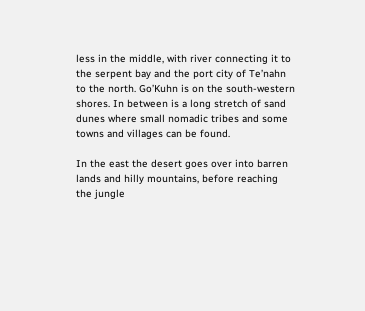less in the middle, with river connecting it to the serpent bay and the port city of Te’nahn to the north. Go’Kuhn is on the south-western shores. In between is a long stretch of sand dunes where small nomadic tribes and some towns and villages can be found.

In the east the desert goes over into barren lands and hilly mountains, before reaching the jungle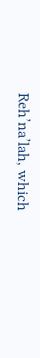Reh’na’lah, which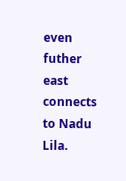even futher east connects to Nadu Lila.